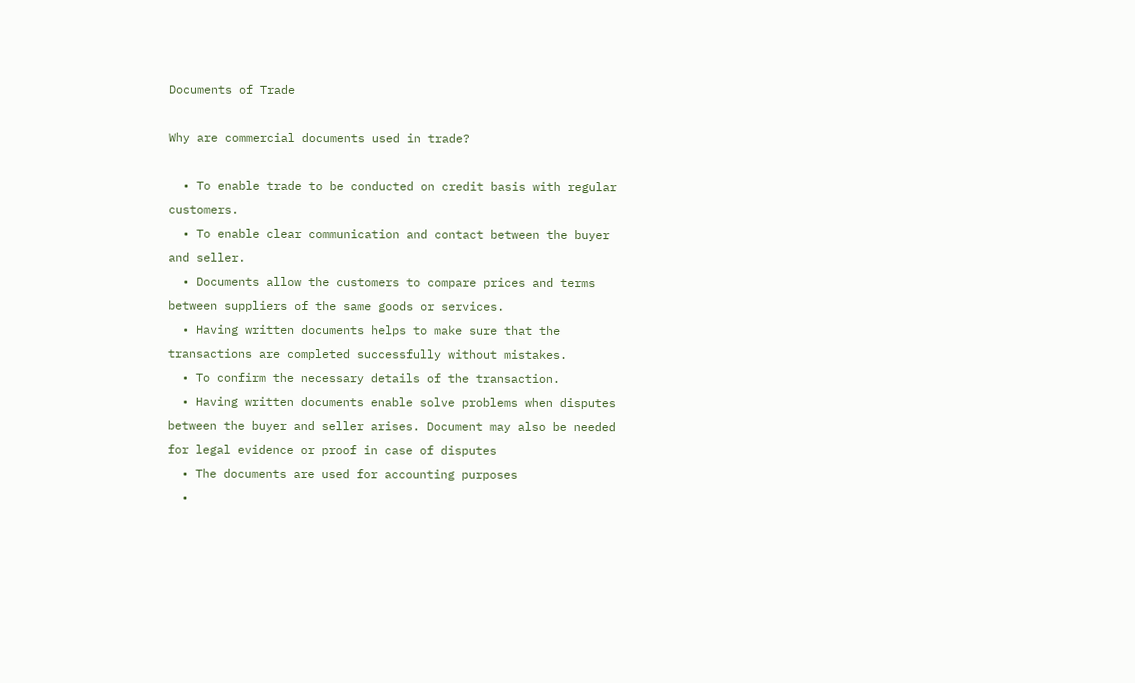Documents of Trade

Why are commercial documents used in trade?

  • To enable trade to be conducted on credit basis with regular customers.
  • To enable clear communication and contact between the buyer and seller.
  • Documents allow the customers to compare prices and terms between suppliers of the same goods or services.
  • Having written documents helps to make sure that the transactions are completed successfully without mistakes.
  • To confirm the necessary details of the transaction.
  • Having written documents enable solve problems when disputes between the buyer and seller arises. Document may also be needed for legal evidence or proof in case of disputes
  • The documents are used for accounting purposes
  •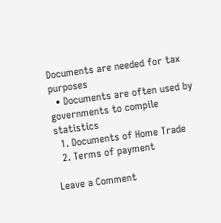Documents are needed for tax purposes
  • Documents are often used by governments to compile statistics
  1. Documents of Home Trade
  2. Terms of payment

Leave a Comment